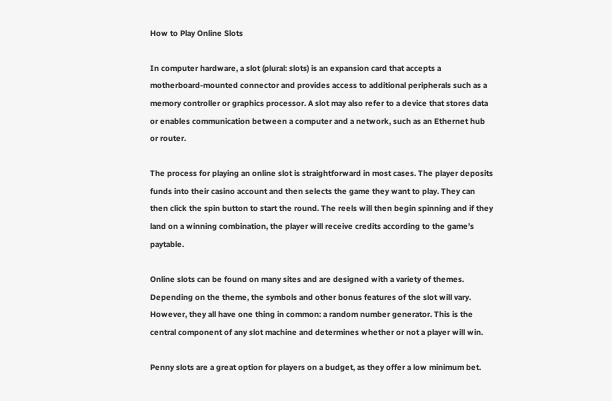How to Play Online Slots

In computer hardware, a slot (plural: slots) is an expansion card that accepts a motherboard-mounted connector and provides access to additional peripherals such as a memory controller or graphics processor. A slot may also refer to a device that stores data or enables communication between a computer and a network, such as an Ethernet hub or router.

The process for playing an online slot is straightforward in most cases. The player deposits funds into their casino account and then selects the game they want to play. They can then click the spin button to start the round. The reels will then begin spinning and if they land on a winning combination, the player will receive credits according to the game’s paytable.

Online slots can be found on many sites and are designed with a variety of themes. Depending on the theme, the symbols and other bonus features of the slot will vary. However, they all have one thing in common: a random number generator. This is the central component of any slot machine and determines whether or not a player will win.

Penny slots are a great option for players on a budget, as they offer a low minimum bet.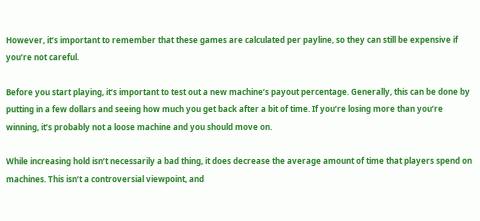However, it’s important to remember that these games are calculated per payline, so they can still be expensive if you’re not careful.

Before you start playing, it’s important to test out a new machine’s payout percentage. Generally, this can be done by putting in a few dollars and seeing how much you get back after a bit of time. If you’re losing more than you’re winning, it’s probably not a loose machine and you should move on.

While increasing hold isn’t necessarily a bad thing, it does decrease the average amount of time that players spend on machines. This isn’t a controversial viewpoint, and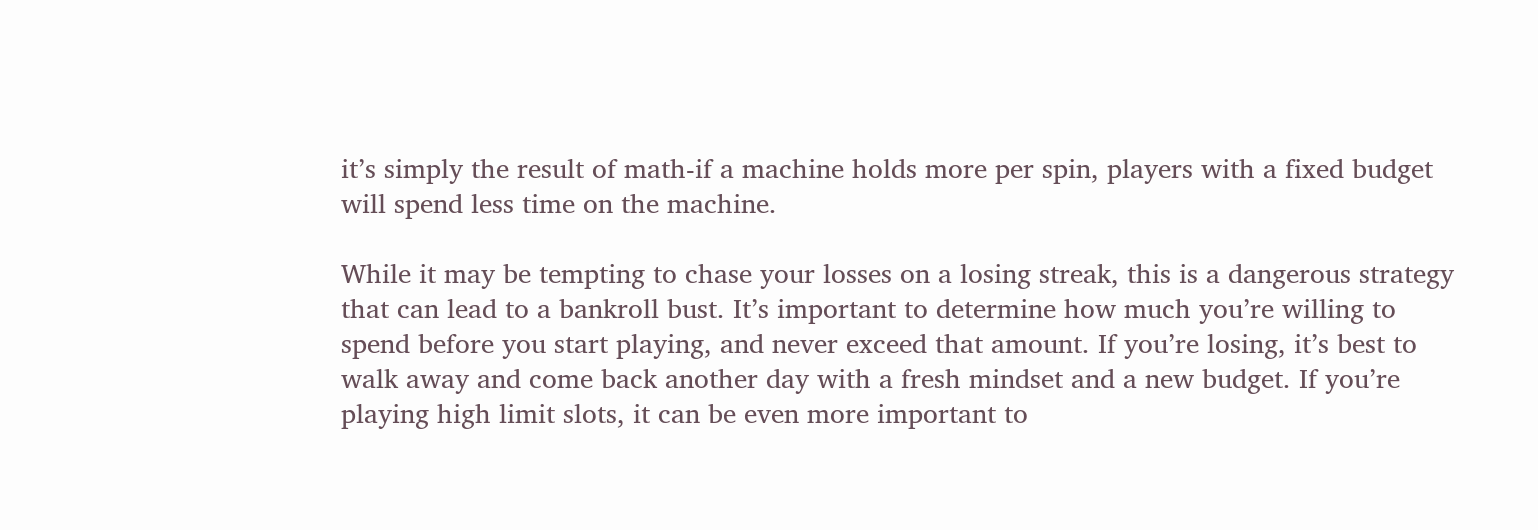it’s simply the result of math-if a machine holds more per spin, players with a fixed budget will spend less time on the machine.

While it may be tempting to chase your losses on a losing streak, this is a dangerous strategy that can lead to a bankroll bust. It’s important to determine how much you’re willing to spend before you start playing, and never exceed that amount. If you’re losing, it’s best to walk away and come back another day with a fresh mindset and a new budget. If you’re playing high limit slots, it can be even more important to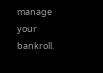manage your bankroll.